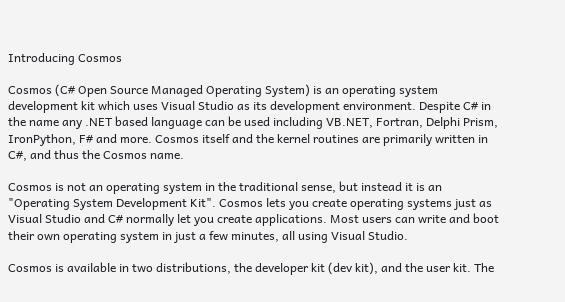Introducing Cosmos

Cosmos (C# Open Source Managed Operating System) is an operating system development kit which uses Visual Studio as its development environment. Despite C# in the name any .NET based language can be used including VB.NET, Fortran, Delphi Prism, IronPython, F# and more. Cosmos itself and the kernel routines are primarily written in C#, and thus the Cosmos name.

Cosmos is not an operating system in the traditional sense, but instead it is an "Operating System Development Kit". Cosmos lets you create operating systems just as Visual Studio and C# normally let you create applications. Most users can write and boot their own operating system in just a few minutes, all using Visual Studio.

Cosmos is available in two distributions, the developer kit (dev kit), and the user kit. The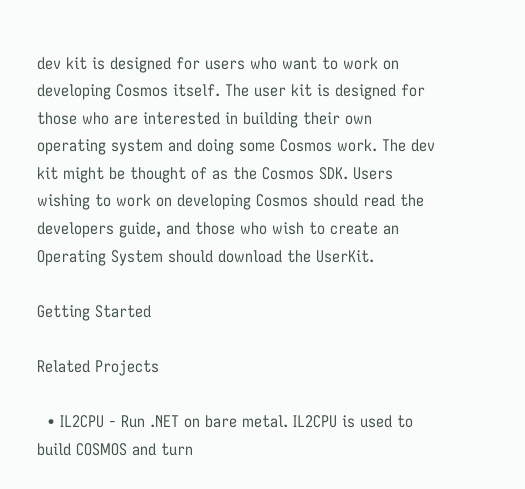dev kit is designed for users who want to work on developing Cosmos itself. The user kit is designed for those who are interested in building their own operating system and doing some Cosmos work. The dev kit might be thought of as the Cosmos SDK. Users wishing to work on developing Cosmos should read the developers guide, and those who wish to create an Operating System should download the UserKit.

Getting Started

Related Projects

  • IL2CPU - Run .NET on bare metal. IL2CPU is used to build COSMOS and turn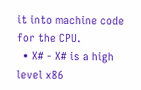it into machine code for the CPU.
  • X# - X# is a high level x86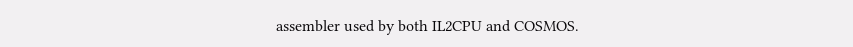assembler used by both IL2CPU and COSMOS.